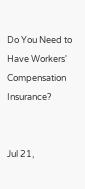Do You Need to Have Workers' Compensation Insurance?


Jul 21,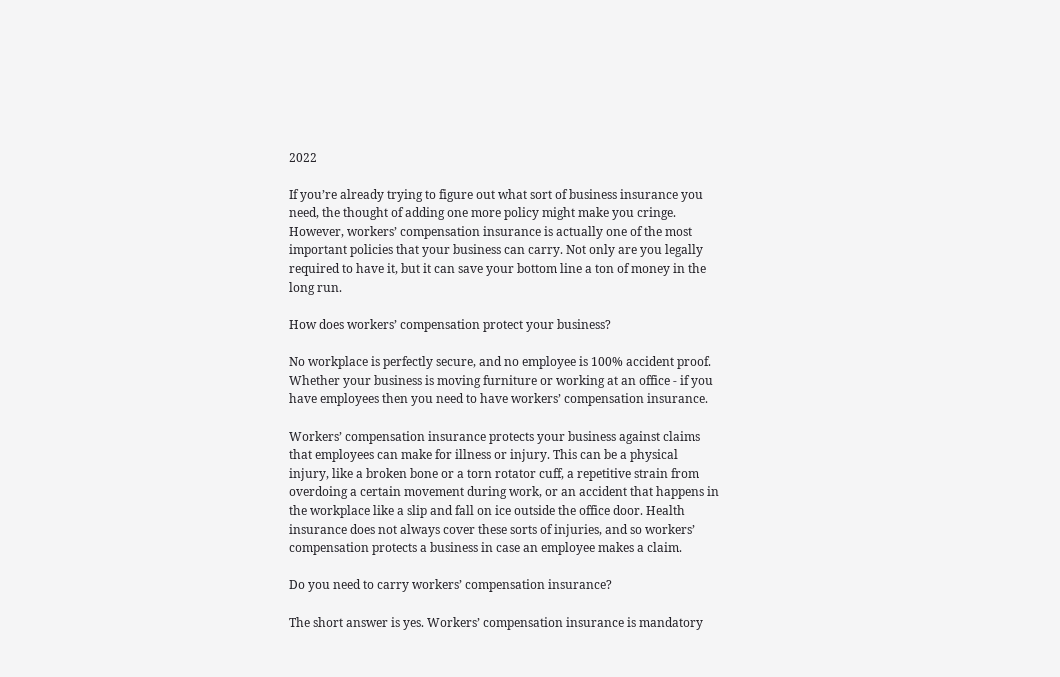2022

If you’re already trying to figure out what sort of business insurance you need, the thought of adding one more policy might make you cringe. However, workers’ compensation insurance is actually one of the most important policies that your business can carry. Not only are you legally required to have it, but it can save your bottom line a ton of money in the long run.

How does workers’ compensation protect your business?

No workplace is perfectly secure, and no employee is 100% accident proof. Whether your business is moving furniture or working at an office - if you have employees then you need to have workers’ compensation insurance.

Workers’ compensation insurance protects your business against claims that employees can make for illness or injury. This can be a physical injury, like a broken bone or a torn rotator cuff, a repetitive strain from overdoing a certain movement during work, or an accident that happens in the workplace like a slip and fall on ice outside the office door. Health insurance does not always cover these sorts of injuries, and so workers’ compensation protects a business in case an employee makes a claim.

Do you need to carry workers’ compensation insurance?

The short answer is yes. Workers’ compensation insurance is mandatory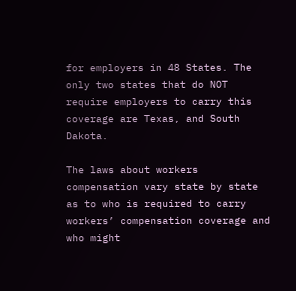for employers in 48 States. The only two states that do NOT require employers to carry this coverage are Texas, and South Dakota.

The laws about workers compensation vary state by state as to who is required to carry workers’ compensation coverage and who might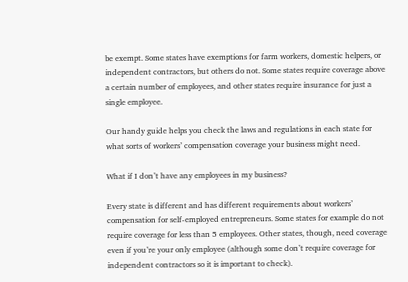be exempt. Some states have exemptions for farm workers, domestic helpers, or independent contractors, but others do not. Some states require coverage above a certain number of employees, and other states require insurance for just a single employee.

Our handy guide helps you check the laws and regulations in each state for what sorts of workers’ compensation coverage your business might need.

What if I don’t have any employees in my business?

Every state is different and has different requirements about workers’ compensation for self-employed entrepreneurs. Some states for example do not require coverage for less than 5 employees. Other states, though, need coverage even if you’re your only employee (although some don’t require coverage for independent contractors so it is important to check).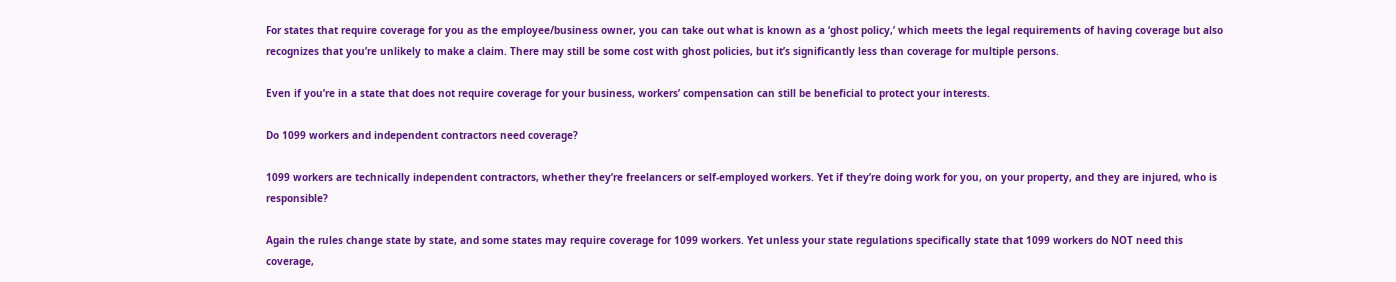For states that require coverage for you as the employee/business owner, you can take out what is known as a ‘ghost policy,’ which meets the legal requirements of having coverage but also recognizes that you’re unlikely to make a claim. There may still be some cost with ghost policies, but it’s significantly less than coverage for multiple persons.

Even if you’re in a state that does not require coverage for your business, workers’ compensation can still be beneficial to protect your interests.

Do 1099 workers and independent contractors need coverage?

1099 workers are technically independent contractors, whether they’re freelancers or self-employed workers. Yet if they’re doing work for you, on your property, and they are injured, who is responsible?

Again the rules change state by state, and some states may require coverage for 1099 workers. Yet unless your state regulations specifically state that 1099 workers do NOT need this coverage,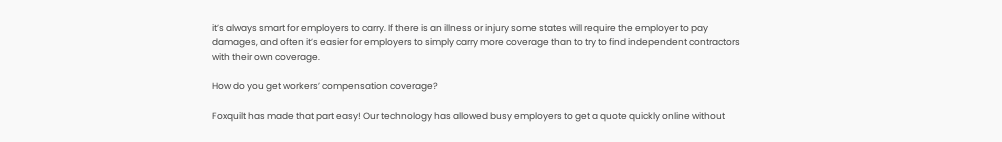it’s always smart for employers to carry. If there is an illness or injury some states will require the employer to pay damages, and often it’s easier for employers to simply carry more coverage than to try to find independent contractors with their own coverage.

How do you get workers’ compensation coverage?

Foxquilt has made that part easy! Our technology has allowed busy employers to get a quote quickly online without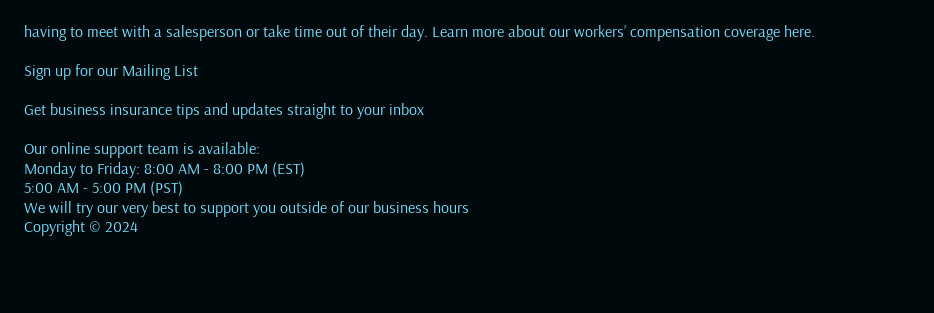having to meet with a salesperson or take time out of their day. Learn more about our workers’ compensation coverage here.

Sign up for our Mailing List

Get business insurance tips and updates straight to your inbox

Our online support team is available:
Monday to Friday: 8:00 AM - 8:00 PM (EST)
5:00 AM - 5:00 PM (PST)
We will try our very best to support you outside of our business hours
Copyright © 2024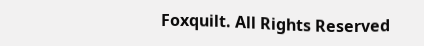Foxquilt. All Rights Reserved